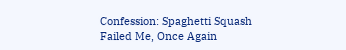Confession: Spaghetti Squash Failed Me, Once Again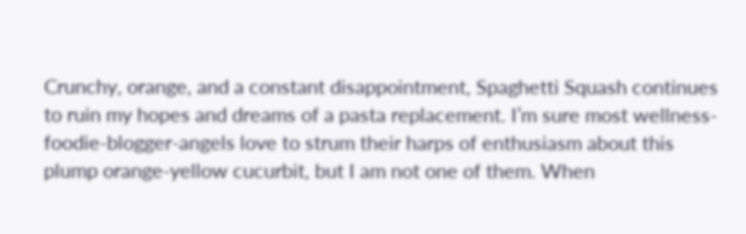Crunchy, orange, and a constant disappointment, Spaghetti Squash continues to ruin my hopes and dreams of a pasta replacement. I’m sure most wellness-foodie-blogger-angels love to strum their harps of enthusiasm about this plump orange-yellow cucurbit, but I am not one of them. When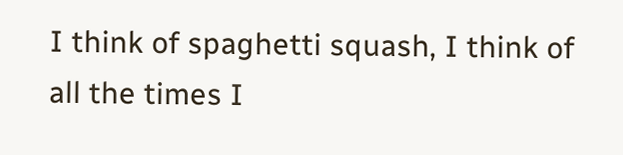I think of spaghetti squash, I think of all the times I